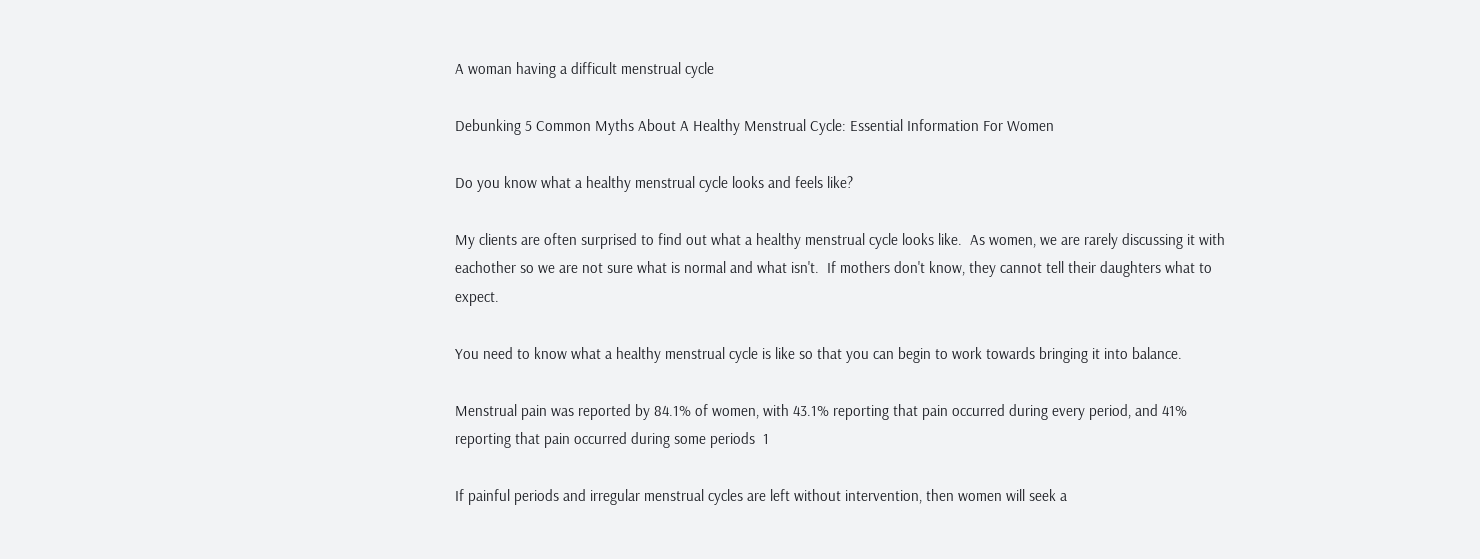A woman having a difficult menstrual cycle

Debunking 5 Common Myths About A Healthy Menstrual Cycle: Essential Information For Women

Do you know what a healthy menstrual cycle looks and feels like?

My clients are often surprised to find out what a healthy menstrual cycle looks like.  As women, we are rarely discussing it with eachother so we are not sure what is normal and what isn't.  If mothers don't know, they cannot tell their daughters what to expect.

You need to know what a healthy menstrual cycle is like so that you can begin to work towards bringing it into balance.

Menstrual pain was reported by 84.1% of women, with 43.1% reporting that pain occurred during every period, and 41% reporting that pain occurred during some periods  1

If painful periods and irregular menstrual cycles are left without intervention, then women will seek a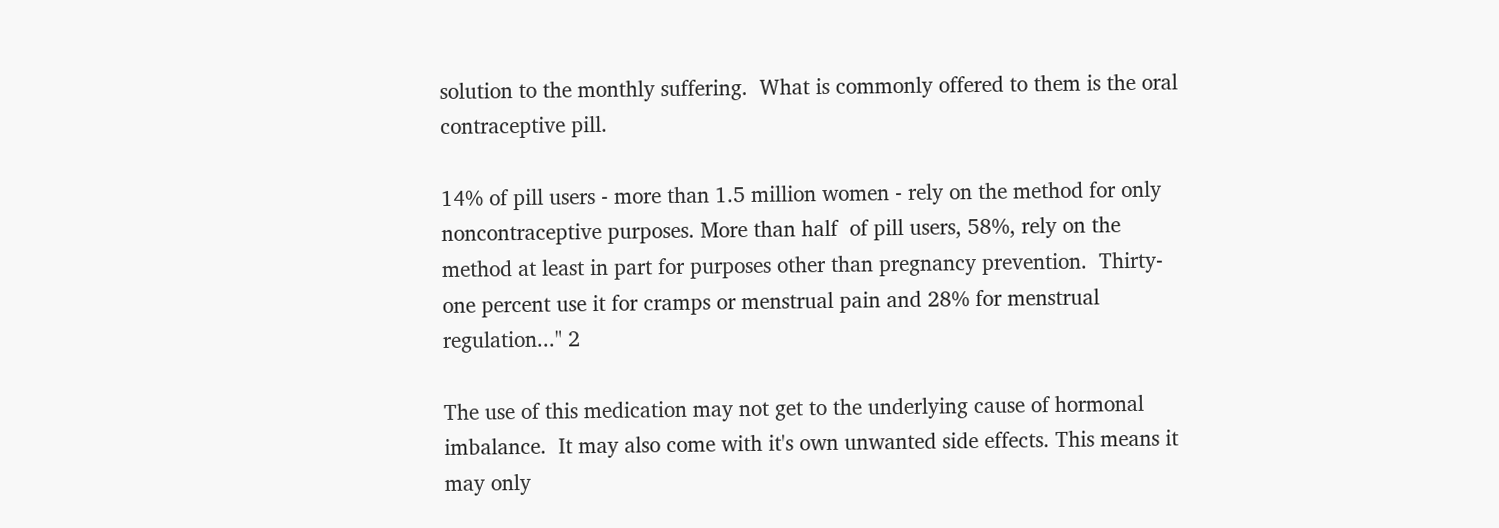solution to the monthly suffering.  What is commonly offered to them is the oral contraceptive pill.

14% of pill users - more than 1.5 million women - rely on the method for only noncontraceptive purposes. More than half  of pill users, 58%, rely on the method at least in part for purposes other than pregnancy prevention.  Thirty-one percent use it for cramps or menstrual pain and 28% for menstrual regulation..." 2

The use of this medication may not get to the underlying cause of hormonal imbalance.  It may also come with it's own unwanted side effects. This means it may only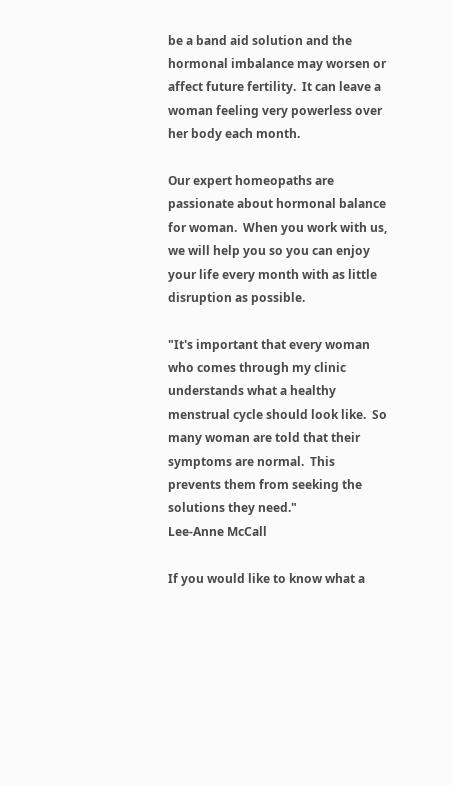be a band aid solution and the hormonal imbalance may worsen or affect future fertility.  It can leave a woman feeling very powerless over her body each month.

Our expert homeopaths are passionate about hormonal balance for woman.  When you work with us, we will help you so you can enjoy your life every month with as little disruption as possible.

"It's important that every woman who comes through my clinic understands what a healthy menstrual cycle should look like.  So many woman are told that their symptoms are normal.  This prevents them from seeking the solutions they need."
Lee-Anne McCall

If you would like to know what a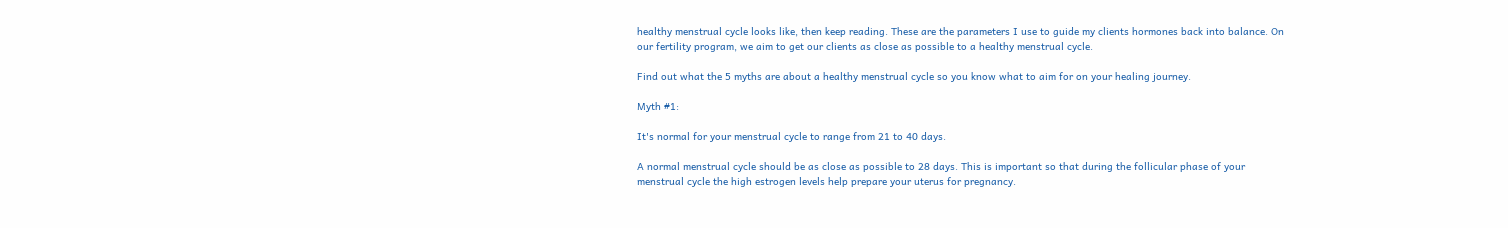healthy menstrual cycle looks like, then keep reading. These are the parameters I use to guide my clients hormones back into balance. On our fertility program, we aim to get our clients as close as possible to a healthy menstrual cycle.

Find out what the 5 myths are about a healthy menstrual cycle so you know what to aim for on your healing journey.

Myth #1:

It's normal for your menstrual cycle to range from 21 to 40 days.

A normal menstrual cycle should be as close as possible to 28 days. This is important so that during the follicular phase of your menstrual cycle the high estrogen levels help prepare your uterus for pregnancy.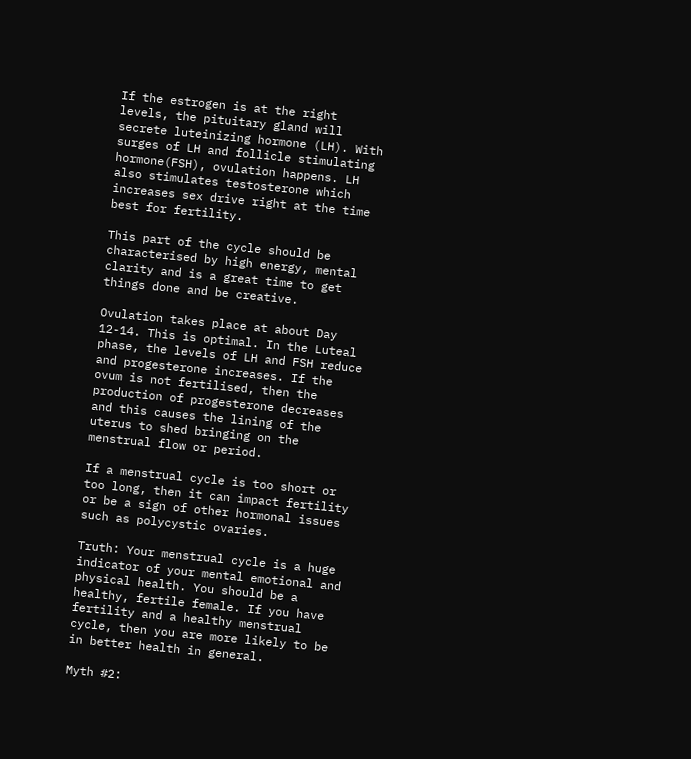If the estrogen is at the right levels, the pituitary gland will secrete luteinizing hormone (LH). With surges of LH and follicle stimulating hormone(FSH), ovulation happens. LH also stimulates testosterone which increases sex drive right at the time best for fertility.

This part of the cycle should be characterised by high energy, mental clarity and is a great time to get things done and be creative.

Ovulation takes place at about Day 12-14. This is optimal. In the Luteal phase, the levels of LH and FSH reduce and progesterone increases. If the ovum is not fertilised, then the production of progesterone decreases and this causes the lining of the uterus to shed bringing on the menstrual flow or period.

If a menstrual cycle is too short or too long, then it can impact fertility or be a sign of other hormonal issues such as polycystic ovaries.

Truth: Your menstrual cycle is a huge indicator of your mental emotional and physical health. You should be a healthy, fertile female. If you have fertility and a healthy menstrual cycle, then you are more likely to be in better health in general.

Myth #2: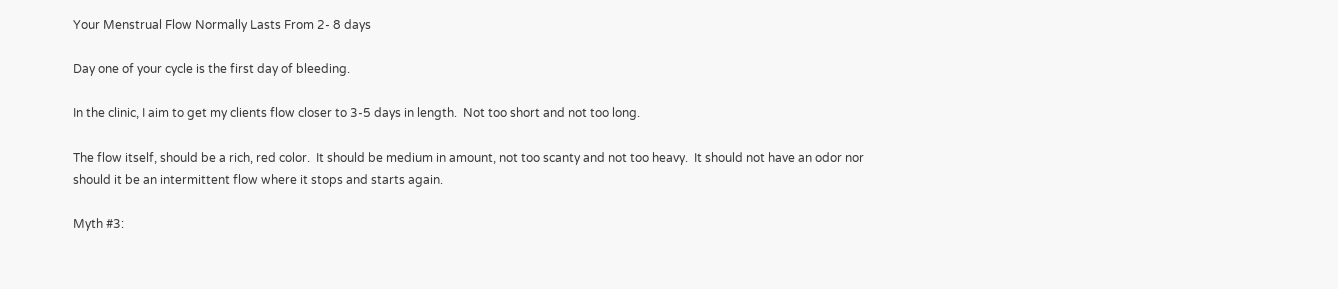Your Menstrual Flow Normally Lasts From 2- 8 days

Day one of your cycle is the first day of bleeding.

In the clinic, I aim to get my clients flow closer to 3-5 days in length.  Not too short and not too long.

The flow itself, should be a rich, red color.  It should be medium in amount, not too scanty and not too heavy.  It should not have an odor nor should it be an intermittent flow where it stops and starts again.

Myth #3: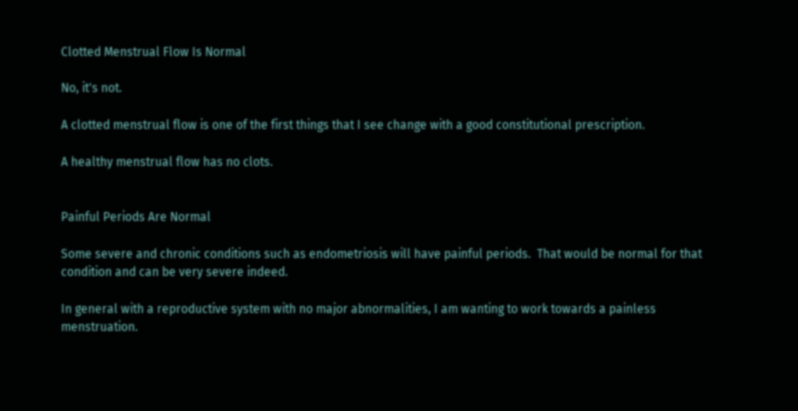Clotted Menstrual Flow Is Normal

No, it's not.

A clotted menstrual flow is one of the first things that I see change with a good constitutional prescription.

A healthy menstrual flow has no clots.


Painful Periods Are Normal

Some severe and chronic conditions such as endometriosis will have painful periods.  That would be normal for that condition and can be very severe indeed.

In general with a reproductive system with no major abnormalities, I am wanting to work towards a painless menstruation.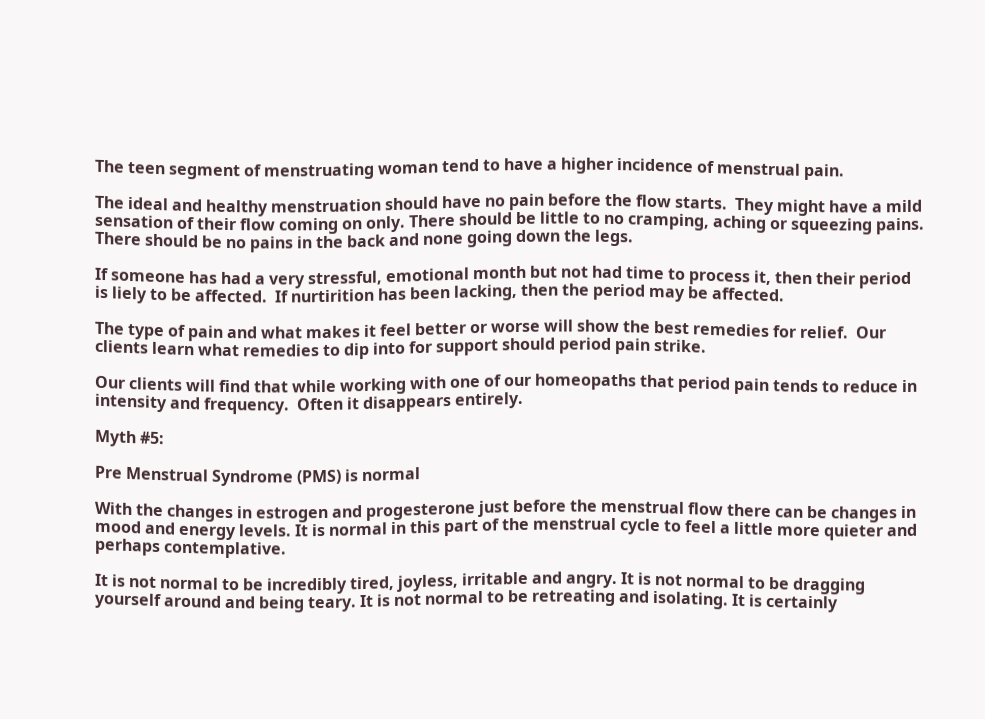The teen segment of menstruating woman tend to have a higher incidence of menstrual pain.

The ideal and healthy menstruation should have no pain before the flow starts.  They might have a mild sensation of their flow coming on only. There should be little to no cramping, aching or squeezing pains. There should be no pains in the back and none going down the legs.

If someone has had a very stressful, emotional month but not had time to process it, then their period is liely to be affected.  If nurtirition has been lacking, then the period may be affected.

The type of pain and what makes it feel better or worse will show the best remedies for relief.  Our clients learn what remedies to dip into for support should period pain strike.

Our clients will find that while working with one of our homeopaths that period pain tends to reduce in intensity and frequency.  Often it disappears entirely.

Myth #5:

Pre Menstrual Syndrome (PMS) is normal

With the changes in estrogen and progesterone just before the menstrual flow there can be changes in mood and energy levels. It is normal in this part of the menstrual cycle to feel a little more quieter and perhaps contemplative.

It is not normal to be incredibly tired, joyless, irritable and angry. It is not normal to be dragging yourself around and being teary. It is not normal to be retreating and isolating. It is certainly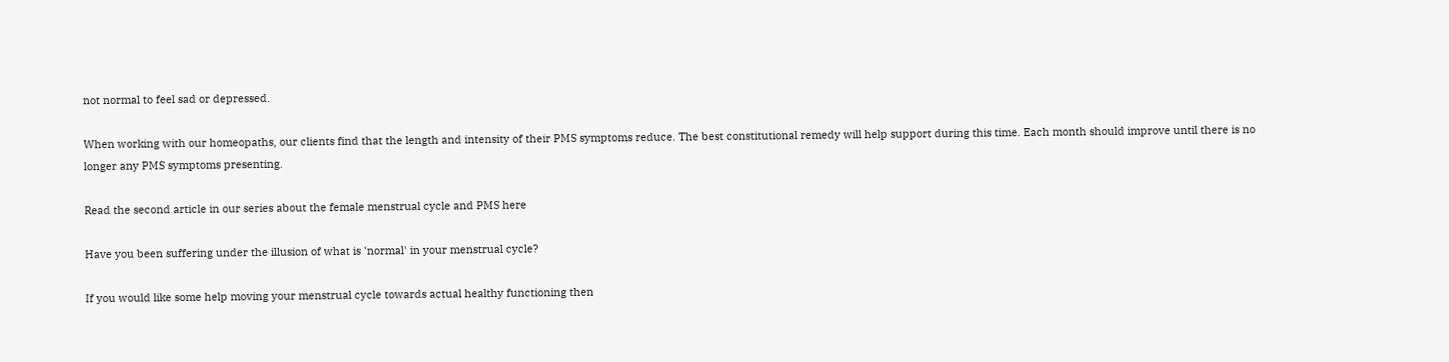not normal to feel sad or depressed.

When working with our homeopaths, our clients find that the length and intensity of their PMS symptoms reduce. The best constitutional remedy will help support during this time. Each month should improve until there is no longer any PMS symptoms presenting.

Read the second article in our series about the female menstrual cycle and PMS here

Have you been suffering under the illusion of what is 'normal' in your menstrual cycle?

If you would like some help moving your menstrual cycle towards actual healthy functioning then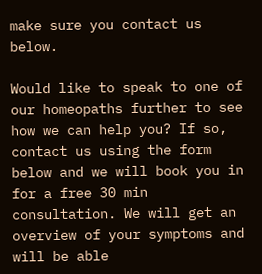make sure you contact us below.

Would like to speak to one of our homeopaths further to see how we can help you? If so, contact us using the form below and we will book you in for a free 30 min consultation. We will get an overview of your symptoms and will be able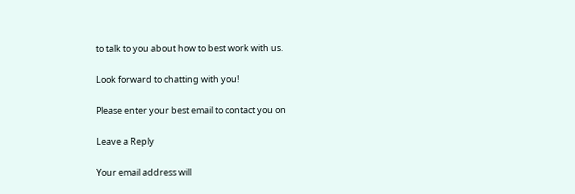to talk to you about how to best work with us.

Look forward to chatting with you!

Please enter your best email to contact you on

Leave a Reply

Your email address will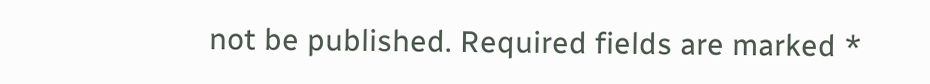not be published. Required fields are marked *